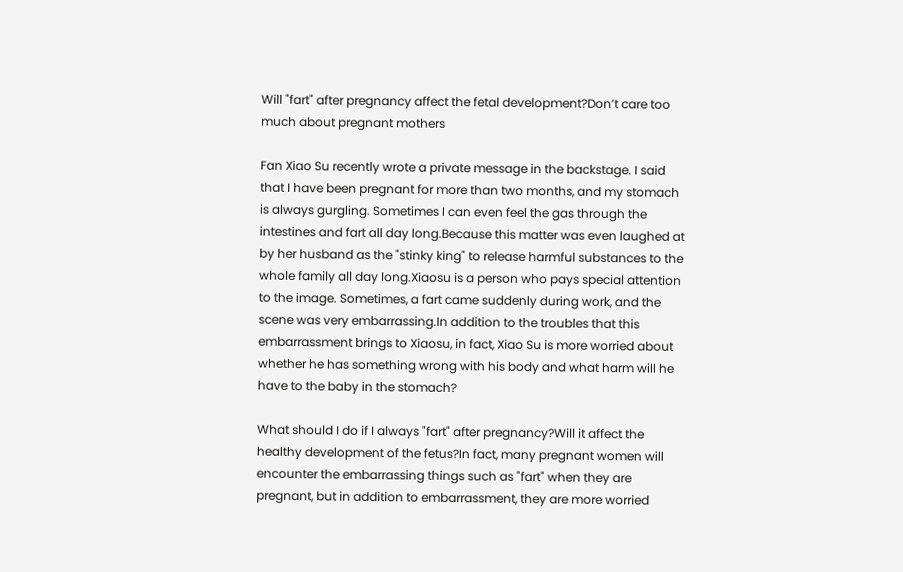Will "fart" after pregnancy affect the fetal development?Don’t care too much about pregnant mothers

Fan Xiao Su recently wrote a private message in the backstage. I said that I have been pregnant for more than two months, and my stomach is always gurgling. Sometimes I can even feel the gas through the intestines and fart all day long.Because this matter was even laughed at by her husband as the "stinky king" to release harmful substances to the whole family all day long.Xiaosu is a person who pays special attention to the image. Sometimes, a fart came suddenly during work, and the scene was very embarrassing.In addition to the troubles that this embarrassment brings to Xiaosu, in fact, Xiao Su is more worried about whether he has something wrong with his body and what harm will he have to the baby in the stomach?

What should I do if I always "fart" after pregnancy?Will it affect the healthy development of the fetus?In fact, many pregnant women will encounter the embarrassing things such as "fart" when they are pregnant, but in addition to embarrassment, they are more worried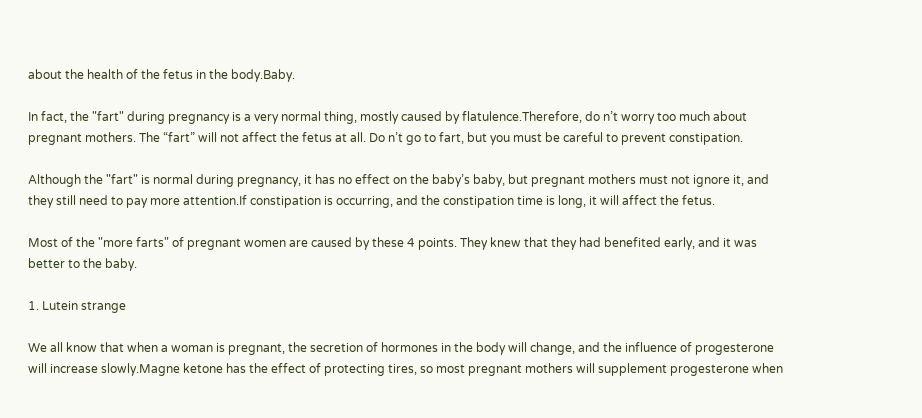about the health of the fetus in the body.Baby.

In fact, the "fart" during pregnancy is a very normal thing, mostly caused by flatulence.Therefore, do n’t worry too much about pregnant mothers. The “fart” will not affect the fetus at all. Do n’t go to fart, but you must be careful to prevent constipation.

Although the "fart" is normal during pregnancy, it has no effect on the baby’s baby, but pregnant mothers must not ignore it, and they still need to pay more attention.If constipation is occurring, and the constipation time is long, it will affect the fetus.

Most of the "more farts" of pregnant women are caused by these 4 points. They knew that they had benefited early, and it was better to the baby.

1. Lutein strange

We all know that when a woman is pregnant, the secretion of hormones in the body will change, and the influence of progesterone will increase slowly.Magne ketone has the effect of protecting tires, so most pregnant mothers will supplement progesterone when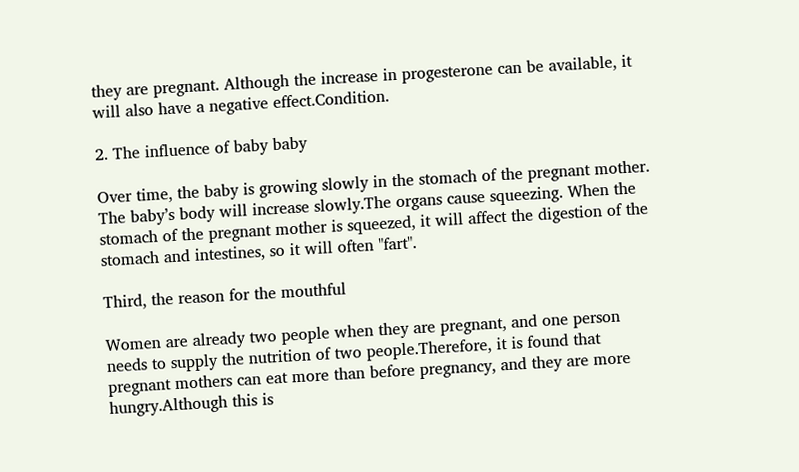they are pregnant. Although the increase in progesterone can be available, it will also have a negative effect.Condition.

2. The influence of baby baby

Over time, the baby is growing slowly in the stomach of the pregnant mother. The baby’s body will increase slowly.The organs cause squeezing. When the stomach of the pregnant mother is squeezed, it will affect the digestion of the stomach and intestines, so it will often "fart".

Third, the reason for the mouthful

Women are already two people when they are pregnant, and one person needs to supply the nutrition of two people.Therefore, it is found that pregnant mothers can eat more than before pregnancy, and they are more hungry.Although this is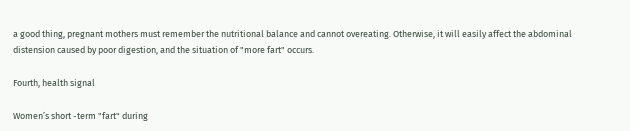a good thing, pregnant mothers must remember the nutritional balance and cannot overeating. Otherwise, it will easily affect the abdominal distension caused by poor digestion, and the situation of "more fart" occurs.

Fourth, health signal

Women’s short -term "fart" during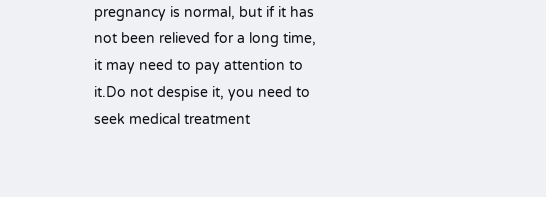pregnancy is normal, but if it has not been relieved for a long time, it may need to pay attention to it.Do not despise it, you need to seek medical treatment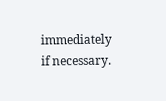immediately if necessary.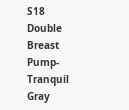S18 Double Breast Pump-Tranquil Gray